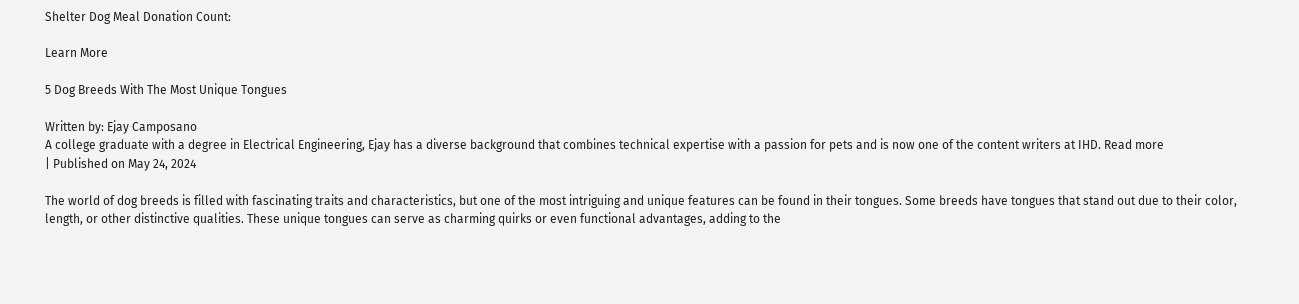Shelter Dog Meal Donation Count:

Learn More

5 Dog Breeds With The Most Unique Tongues

Written by: Ejay Camposano
A college graduate with a degree in Electrical Engineering, Ejay has a diverse background that combines technical expertise with a passion for pets and is now one of the content writers at IHD. Read more
| Published on May 24, 2024

The world of dog breeds is filled with fascinating traits and characteristics, but one of the most intriguing and unique features can be found in their tongues. Some breeds have tongues that stand out due to their color, length, or other distinctive qualities. These unique tongues can serve as charming quirks or even functional advantages, adding to the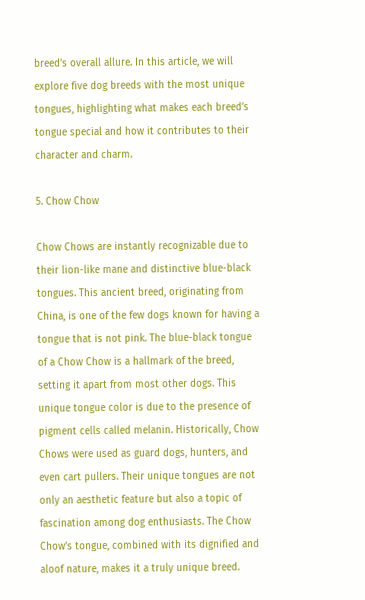breed’s overall allure. In this article, we will explore five dog breeds with the most unique tongues, highlighting what makes each breed’s tongue special and how it contributes to their character and charm.

5. Chow Chow

Chow Chows are instantly recognizable due to their lion-like mane and distinctive blue-black tongues. This ancient breed, originating from China, is one of the few dogs known for having a tongue that is not pink. The blue-black tongue of a Chow Chow is a hallmark of the breed, setting it apart from most other dogs. This unique tongue color is due to the presence of pigment cells called melanin. Historically, Chow Chows were used as guard dogs, hunters, and even cart pullers. Their unique tongues are not only an aesthetic feature but also a topic of fascination among dog enthusiasts. The Chow Chow’s tongue, combined with its dignified and aloof nature, makes it a truly unique breed.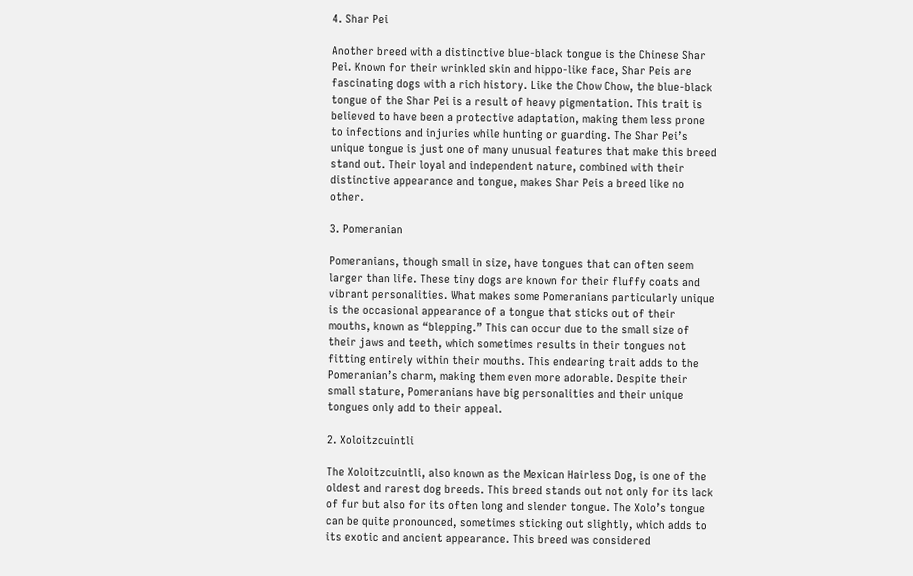4. Shar Pei

Another breed with a distinctive blue-black tongue is the Chinese Shar Pei. Known for their wrinkled skin and hippo-like face, Shar Peis are fascinating dogs with a rich history. Like the Chow Chow, the blue-black tongue of the Shar Pei is a result of heavy pigmentation. This trait is believed to have been a protective adaptation, making them less prone to infections and injuries while hunting or guarding. The Shar Pei’s unique tongue is just one of many unusual features that make this breed stand out. Their loyal and independent nature, combined with their distinctive appearance and tongue, makes Shar Peis a breed like no other.

3. Pomeranian

Pomeranians, though small in size, have tongues that can often seem larger than life. These tiny dogs are known for their fluffy coats and vibrant personalities. What makes some Pomeranians particularly unique is the occasional appearance of a tongue that sticks out of their mouths, known as “blepping.” This can occur due to the small size of their jaws and teeth, which sometimes results in their tongues not fitting entirely within their mouths. This endearing trait adds to the Pomeranian’s charm, making them even more adorable. Despite their small stature, Pomeranians have big personalities and their unique tongues only add to their appeal.

2. Xoloitzcuintli

The Xoloitzcuintli, also known as the Mexican Hairless Dog, is one of the oldest and rarest dog breeds. This breed stands out not only for its lack of fur but also for its often long and slender tongue. The Xolo’s tongue can be quite pronounced, sometimes sticking out slightly, which adds to its exotic and ancient appearance. This breed was considered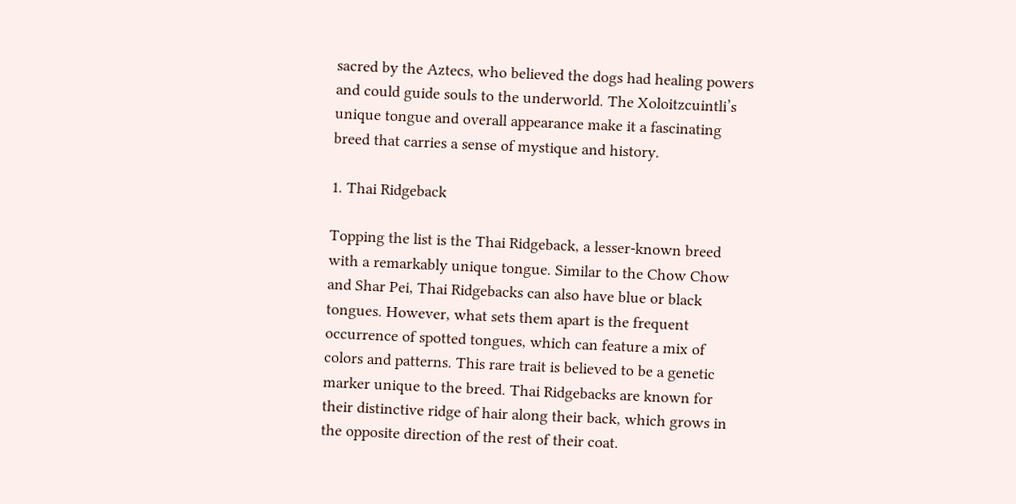sacred by the Aztecs, who believed the dogs had healing powers and could guide souls to the underworld. The Xoloitzcuintli’s unique tongue and overall appearance make it a fascinating breed that carries a sense of mystique and history.

1. Thai Ridgeback

Topping the list is the Thai Ridgeback, a lesser-known breed with a remarkably unique tongue. Similar to the Chow Chow and Shar Pei, Thai Ridgebacks can also have blue or black tongues. However, what sets them apart is the frequent occurrence of spotted tongues, which can feature a mix of colors and patterns. This rare trait is believed to be a genetic marker unique to the breed. Thai Ridgebacks are known for their distinctive ridge of hair along their back, which grows in the opposite direction of the rest of their coat.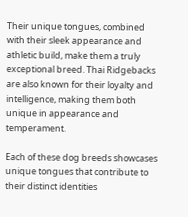Their unique tongues, combined with their sleek appearance and athletic build, make them a truly exceptional breed. Thai Ridgebacks are also known for their loyalty and intelligence, making them both unique in appearance and temperament.

Each of these dog breeds showcases unique tongues that contribute to their distinct identities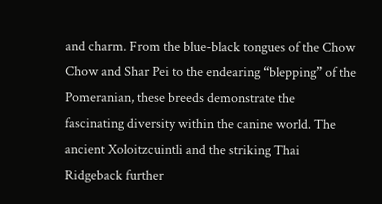and charm. From the blue-black tongues of the Chow Chow and Shar Pei to the endearing “blepping” of the Pomeranian, these breeds demonstrate the fascinating diversity within the canine world. The ancient Xoloitzcuintli and the striking Thai Ridgeback further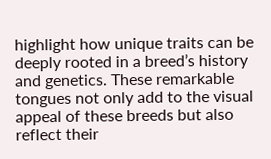highlight how unique traits can be deeply rooted in a breed’s history and genetics. These remarkable tongues not only add to the visual appeal of these breeds but also reflect their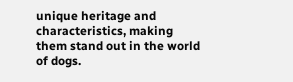unique heritage and characteristics, making them stand out in the world of dogs.